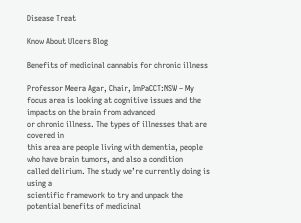Disease Treat

Know About Ulcers Blog

Benefits of medicinal cannabis for chronic illness

Professor Meera Agar, Chair, ImPaCCT:NSW – My
focus area is looking at cognitive issues and the impacts on the brain from advanced
or chronic illness. The types of illnesses that are covered in
this area are people living with dementia, people who have brain tumors, and also a condition
called delirium. The study we’re currently doing is using a
scientific framework to try and unpack the potential benefits of medicinal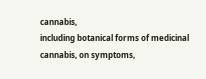cannabis,
including botanical forms of medicinal cannabis, on symptoms,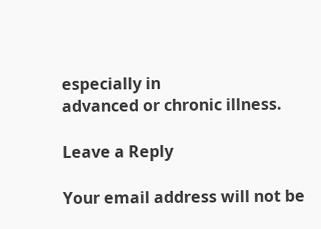especially in
advanced or chronic illness.

Leave a Reply

Your email address will not be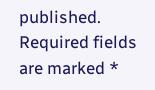published. Required fields are marked *